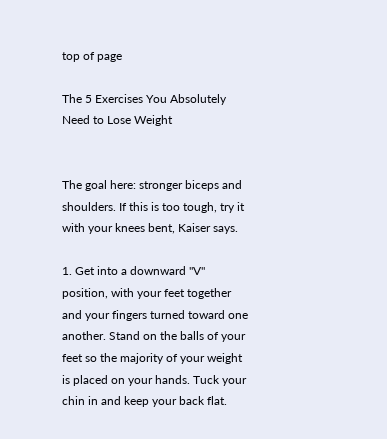top of page

The 5 Exercises You Absolutely Need to Lose Weight


The goal here: stronger biceps and shoulders. If this is too tough, try it with your knees bent, Kaiser says.

1. Get into a downward "V" position, with your feet together and your fingers turned toward one another. Stand on the balls of your feet so the majority of your weight is placed on your hands. Tuck your chin in and keep your back flat.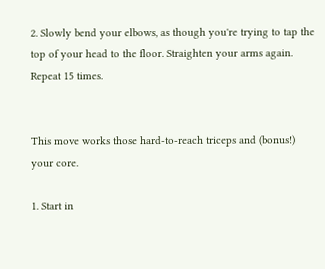2. Slowly bend your elbows, as though you're trying to tap the top of your head to the floor. Straighten your arms again. Repeat 15 times.


This move works those hard-to-reach triceps and (bonus!) your core.

1. Start in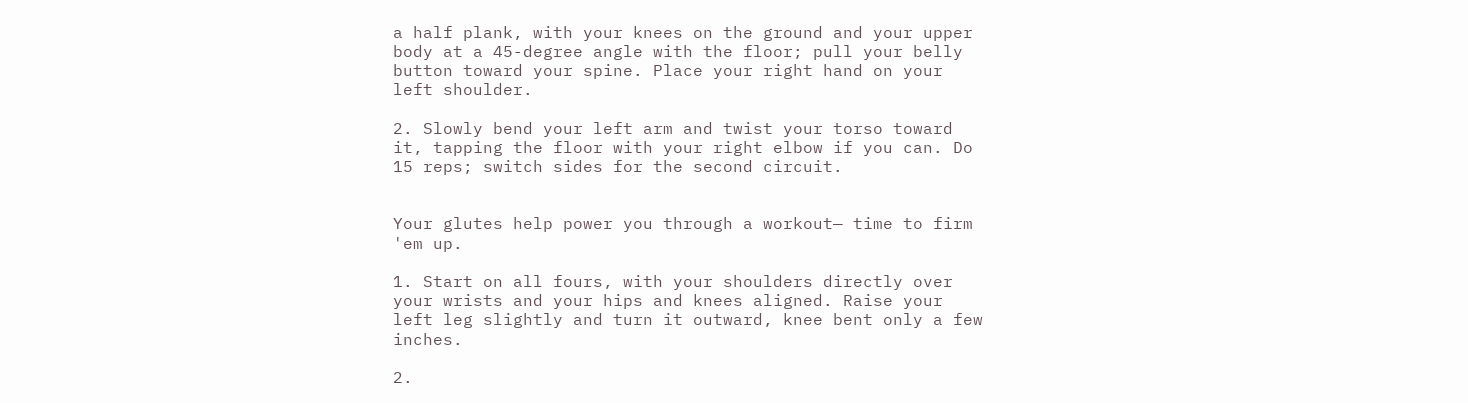a half plank, with your knees on the ground and your upper body at a 45-degree angle with the floor; pull your belly button toward your spine. Place your right hand on your left shoulder.

2. Slowly bend your left arm and twist your torso toward it, tapping the floor with your right elbow if you can. Do 15 reps; switch sides for the second circuit.


Your glutes help power you through a workout— time to firm 'em up.

1. Start on all fours, with your shoulders directly over your wrists and your hips and knees aligned. Raise your left leg slightly and turn it outward, knee bent only a few inches.

2.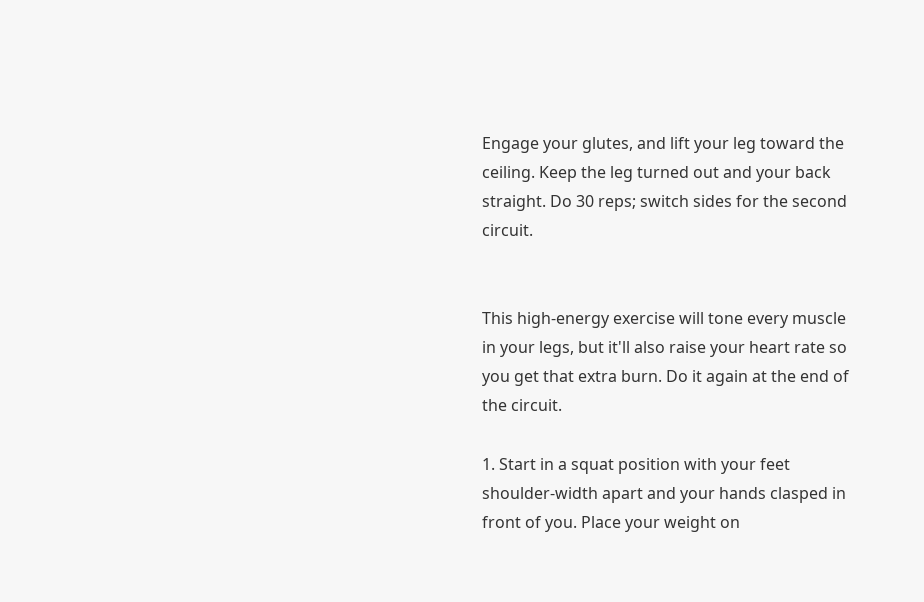Engage your glutes, and lift your leg toward the ceiling. Keep the leg turned out and your back straight. Do 30 reps; switch sides for the second circuit.


This high-energy exercise will tone every muscle in your legs, but it'll also raise your heart rate so you get that extra burn. Do it again at the end of the circuit.

1. Start in a squat position with your feet shoulder-width apart and your hands clasped in front of you. Place your weight on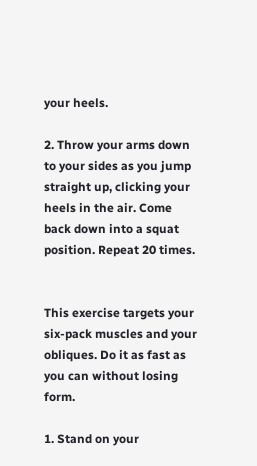your heels.

2. Throw your arms down to your sides as you jump straight up, clicking your heels in the air. Come back down into a squat position. Repeat 20 times.


This exercise targets your six-pack muscles and your obliques. Do it as fast as you can without losing form.

1. Stand on your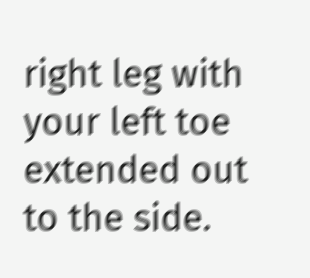right leg with your left toe extended out to the side.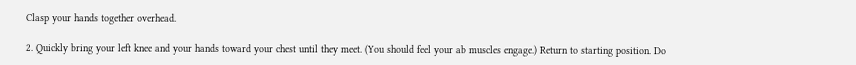Clasp your hands together overhead.

2. Quickly bring your left knee and your hands toward your chest until they meet. (You should feel your ab muscles engage.) Return to starting position. Do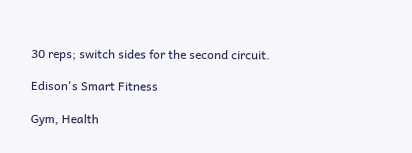30 reps; switch sides for the second circuit.

Edison's Smart Fitness

Gym, Health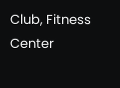Club, Fitness Center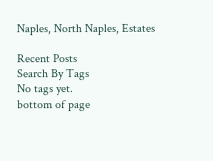Naples, North Naples, Estates

Recent Posts
Search By Tags
No tags yet.
bottom of page